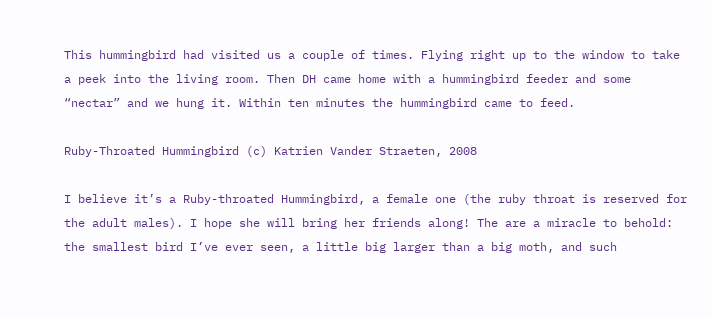This hummingbird had visited us a couple of times. Flying right up to the window to take a peek into the living room. Then DH came home with a hummingbird feeder and some “nectar” and we hung it. Within ten minutes the hummingbird came to feed.

Ruby-Throated Hummingbird (c) Katrien Vander Straeten, 2008

I believe it’s a Ruby-throated Hummingbird, a female one (the ruby throat is reserved for the adult males). I hope she will bring her friends along! The are a miracle to behold: the smallest bird I’ve ever seen, a little big larger than a big moth, and such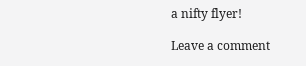a nifty flyer!

Leave a comment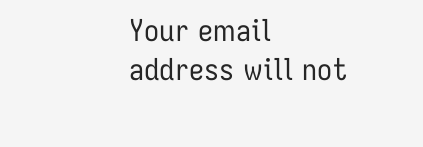Your email address will not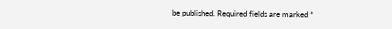be published. Required fields are marked *